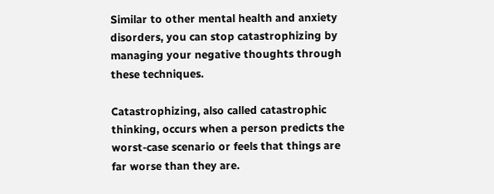Similar to other mental health and anxiety disorders, you can stop catastrophizing by managing your negative thoughts through these techniques.

Catastrophizing, also called catastrophic thinking, occurs when a person predicts the worst-case scenario or feels that things are far worse than they are.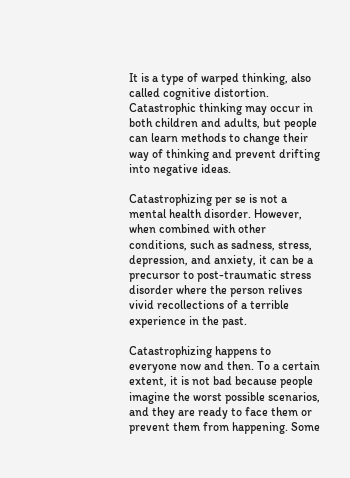It is a type of warped thinking, also called cognitive distortion. Catastrophic thinking may occur in both children and adults, but people can learn methods to change their way of thinking and prevent drifting into negative ideas.

Catastrophizing per se is not a mental health disorder. However, when combined with other conditions, such as sadness, stress, depression, and anxiety, it can be a precursor to post-traumatic stress disorder where the person relives vivid recollections of a terrible experience in the past.

Catastrophizing happens to everyone now and then. To a certain extent, it is not bad because people imagine the worst possible scenarios, and they are ready to face them or prevent them from happening. Some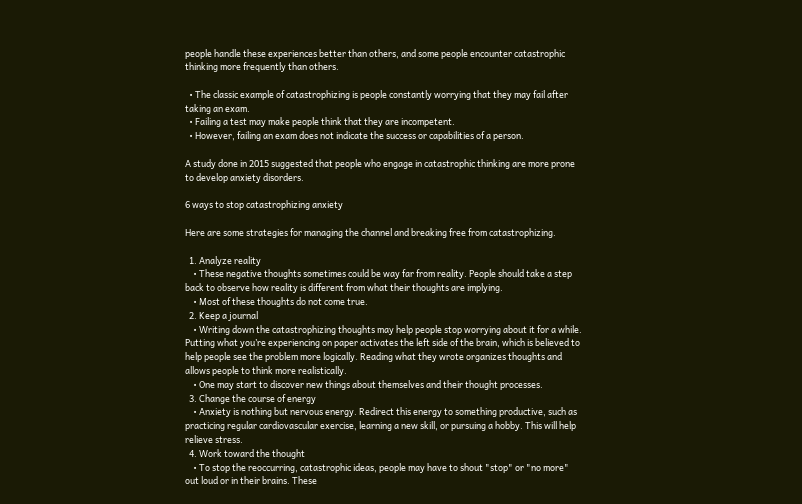people handle these experiences better than others, and some people encounter catastrophic thinking more frequently than others.

  • The classic example of catastrophizing is people constantly worrying that they may fail after taking an exam.
  • Failing a test may make people think that they are incompetent.
  • However, failing an exam does not indicate the success or capabilities of a person.

A study done in 2015 suggested that people who engage in catastrophic thinking are more prone to develop anxiety disorders.

6 ways to stop catastrophizing anxiety

Here are some strategies for managing the channel and breaking free from catastrophizing.

  1. Analyze reality
    • These negative thoughts sometimes could be way far from reality. People should take a step back to observe how reality is different from what their thoughts are implying.
    • Most of these thoughts do not come true.
  2. Keep a journal
    • Writing down the catastrophizing thoughts may help people stop worrying about it for a while. Putting what you’re experiencing on paper activates the left side of the brain, which is believed to help people see the problem more logically. Reading what they wrote organizes thoughts and allows people to think more realistically.
    • One may start to discover new things about themselves and their thought processes.
  3. Change the course of energy
    • Anxiety is nothing but nervous energy. Redirect this energy to something productive, such as practicing regular cardiovascular exercise, learning a new skill, or pursuing a hobby. This will help relieve stress.
  4. Work toward the thought
    • To stop the reoccurring, catastrophic ideas, people may have to shout "stop" or "no more" out loud or in their brains. These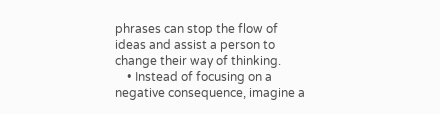phrases can stop the flow of ideas and assist a person to change their way of thinking.
    • Instead of focusing on a negative consequence, imagine a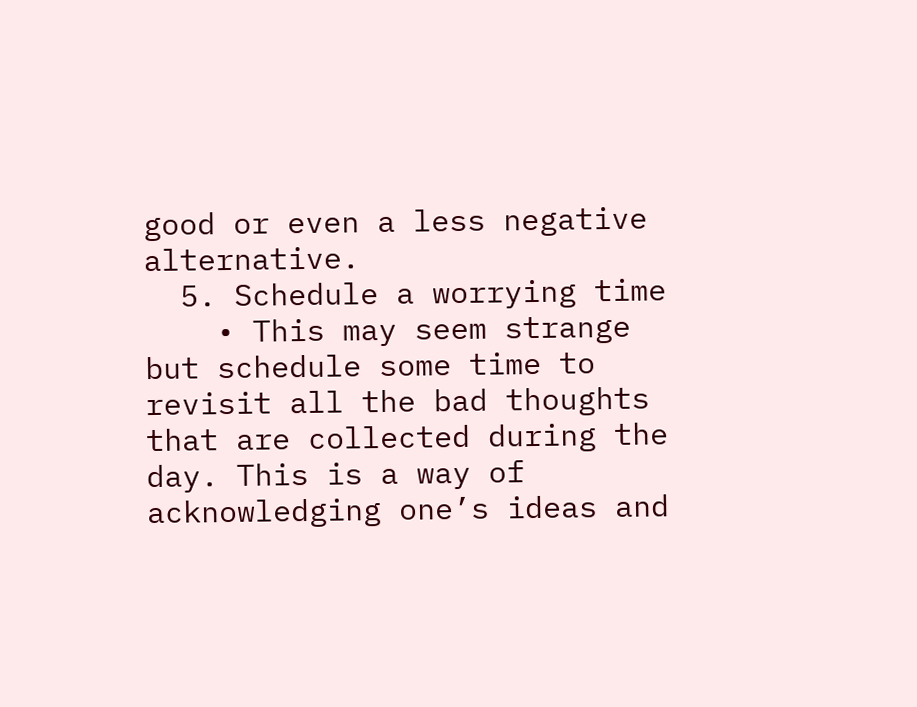good or even a less negative alternative.
  5. Schedule a worrying time
    • This may seem strange but schedule some time to revisit all the bad thoughts that are collected during the day. This is a way of acknowledging one’s ideas and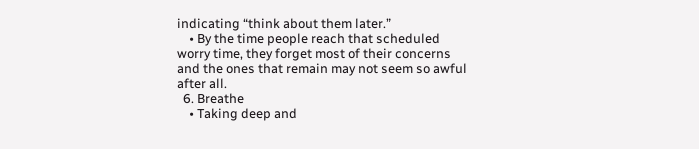indicating “think about them later.”
    • By the time people reach that scheduled worry time, they forget most of their concerns and the ones that remain may not seem so awful after all.
  6. Breathe
    • Taking deep and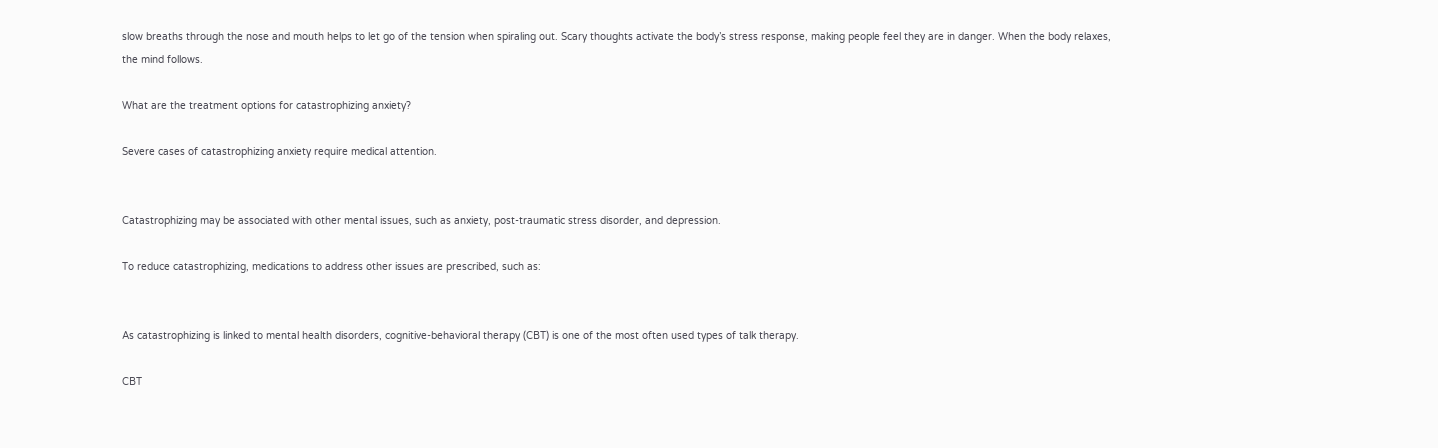slow breaths through the nose and mouth helps to let go of the tension when spiraling out. Scary thoughts activate the body’s stress response, making people feel they are in danger. When the body relaxes, the mind follows.

What are the treatment options for catastrophizing anxiety?

Severe cases of catastrophizing anxiety require medical attention.


Catastrophizing may be associated with other mental issues, such as anxiety, post-traumatic stress disorder, and depression.

To reduce catastrophizing, medications to address other issues are prescribed, such as:


As catastrophizing is linked to mental health disorders, cognitive-behavioral therapy (CBT) is one of the most often used types of talk therapy.

CBT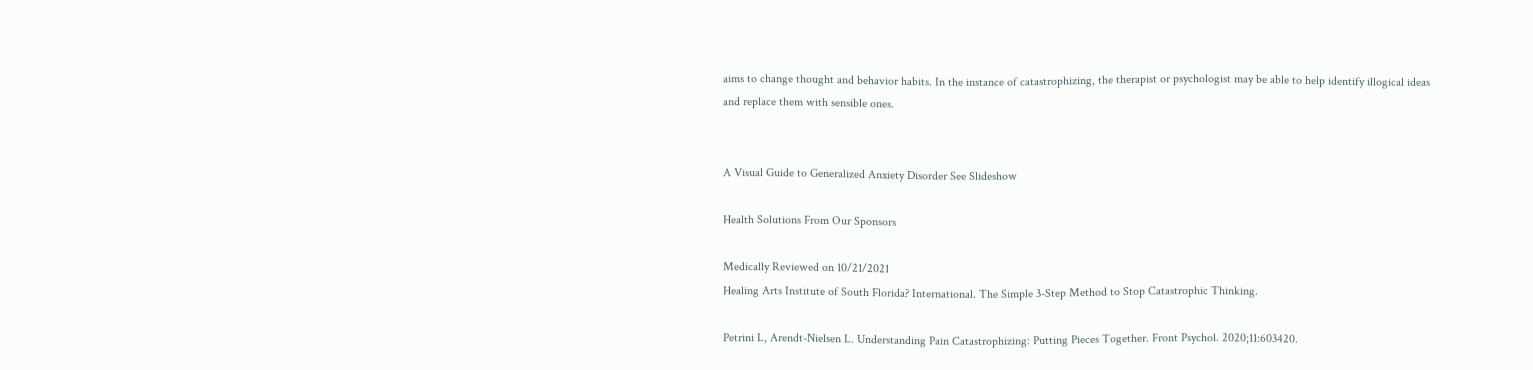aims to change thought and behavior habits. In the instance of catastrophizing, the therapist or psychologist may be able to help identify illogical ideas and replace them with sensible ones.


A Visual Guide to Generalized Anxiety Disorder See Slideshow

Health Solutions From Our Sponsors

Medically Reviewed on 10/21/2021
Healing Arts Institute of South Florida? International. The Simple 3-Step Method to Stop Catastrophic Thinking.

Petrini L, Arendt-Nielsen L. Understanding Pain Catastrophizing: Putting Pieces Together. Front Psychol. 2020;11:603420.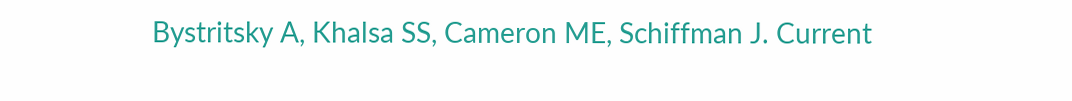Bystritsky A, Khalsa SS, Cameron ME, Schiffman J. Current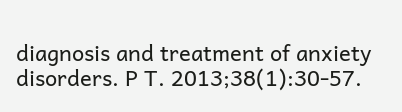diagnosis and treatment of anxiety disorders. P T. 2013;38(1):30-57.